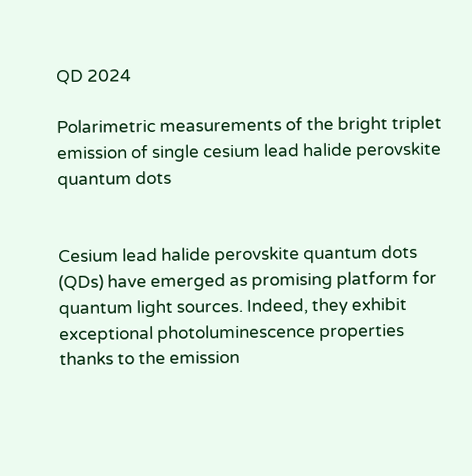QD 2024

Polarimetric measurements of the bright triplet emission of single cesium lead halide perovskite quantum dots


Cesium lead halide perovskite quantum dots (QDs) have emerged as promising platform for quantum light sources. Indeed, they exhibit exceptional photoluminescence properties thanks to the emission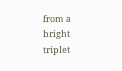from a bright triplet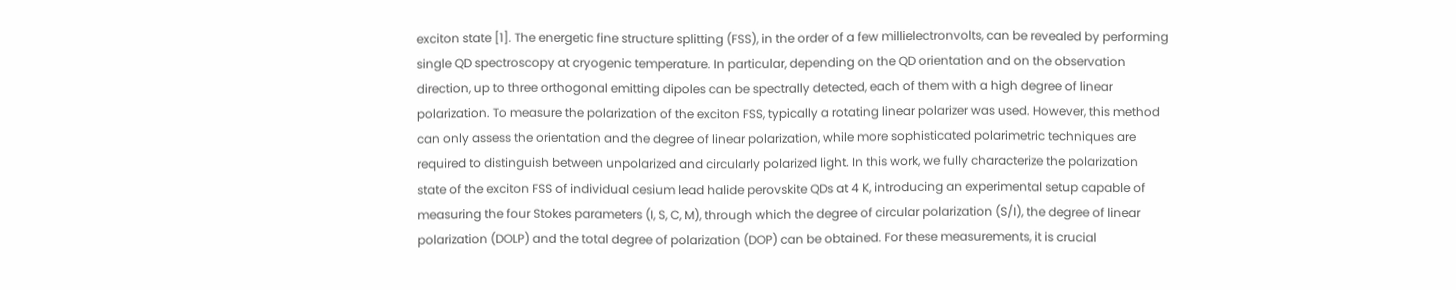exciton state [1]. The energetic fine structure splitting (FSS), in the order of a few millielectronvolts, can be revealed by performing single QD spectroscopy at cryogenic temperature. In particular, depending on the QD orientation and on the observation direction, up to three orthogonal emitting dipoles can be spectrally detected, each of them with a high degree of linear polarization. To measure the polarization of the exciton FSS, typically a rotating linear polarizer was used. However, this method can only assess the orientation and the degree of linear polarization, while more sophisticated polarimetric techniques are required to distinguish between unpolarized and circularly polarized light. In this work, we fully characterize the polarization state of the exciton FSS of individual cesium lead halide perovskite QDs at 4 K, introducing an experimental setup capable of measuring the four Stokes parameters (I, S, C, M), through which the degree of circular polarization (S/I), the degree of linear polarization (DOLP) and the total degree of polarization (DOP) can be obtained. For these measurements, it is crucial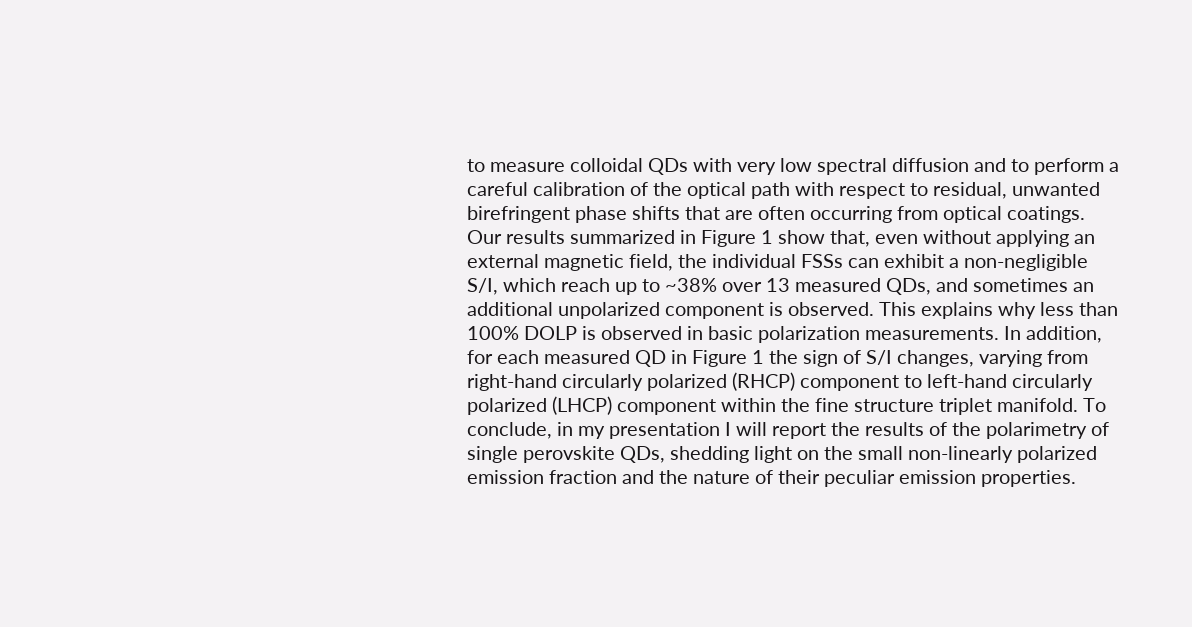to measure colloidal QDs with very low spectral diffusion and to perform a careful calibration of the optical path with respect to residual, unwanted birefringent phase shifts that are often occurring from optical coatings. Our results summarized in Figure 1 show that, even without applying an external magnetic field, the individual FSSs can exhibit a non-negligible S/I, which reach up to ~38% over 13 measured QDs, and sometimes an additional unpolarized component is observed. This explains why less than 100% DOLP is observed in basic polarization measurements. In addition, for each measured QD in Figure 1 the sign of S/I changes, varying from right-hand circularly polarized (RHCP) component to left-hand circularly polarized (LHCP) component within the fine structure triplet manifold. To conclude, in my presentation I will report the results of the polarimetry of single perovskite QDs, shedding light on the small non-linearly polarized emission fraction and the nature of their peculiar emission properties.